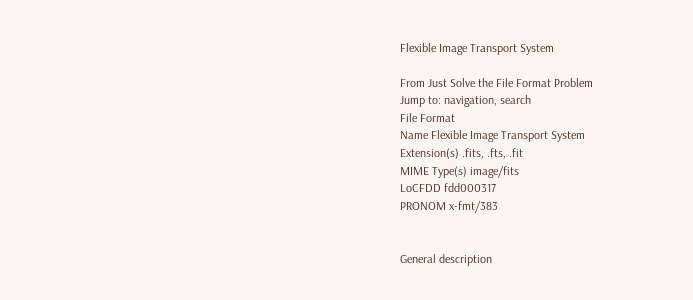Flexible Image Transport System

From Just Solve the File Format Problem
Jump to: navigation, search
File Format
Name Flexible Image Transport System
Extension(s) .fits, .fts, .fit
MIME Type(s) image/fits
LoCFDD fdd000317
PRONOM x-fmt/383


General description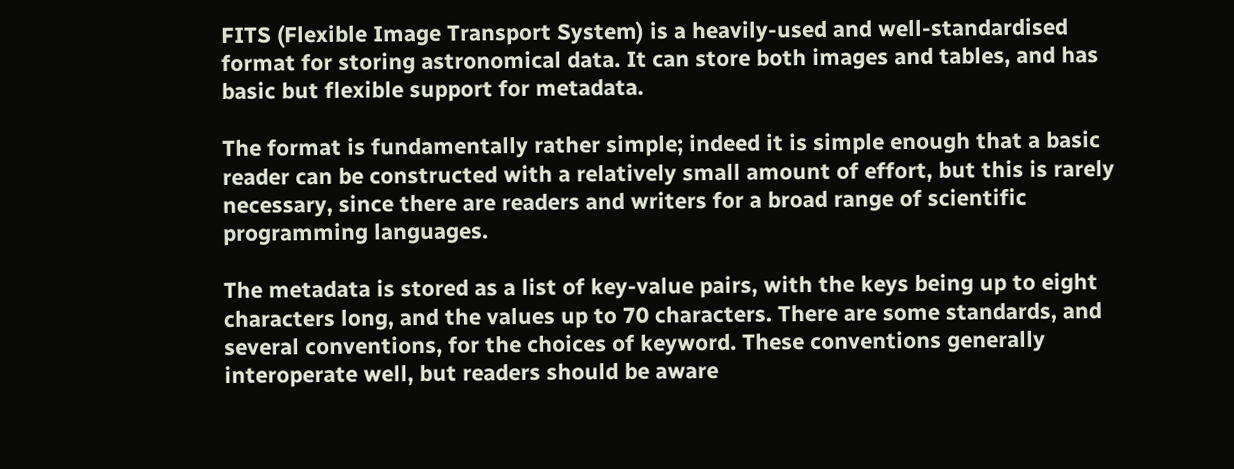FITS (Flexible Image Transport System) is a heavily-used and well-standardised format for storing astronomical data. It can store both images and tables, and has basic but flexible support for metadata.

The format is fundamentally rather simple; indeed it is simple enough that a basic reader can be constructed with a relatively small amount of effort, but this is rarely necessary, since there are readers and writers for a broad range of scientific programming languages.

The metadata is stored as a list of key-value pairs, with the keys being up to eight characters long, and the values up to 70 characters. There are some standards, and several conventions, for the choices of keyword. These conventions generally interoperate well, but readers should be aware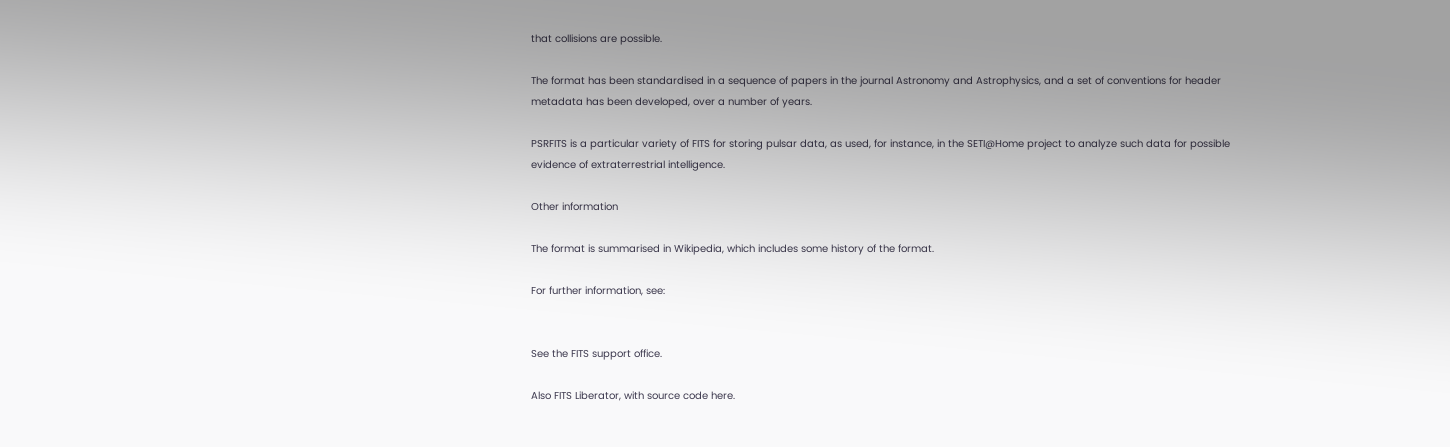that collisions are possible.

The format has been standardised in a sequence of papers in the journal Astronomy and Astrophysics, and a set of conventions for header metadata has been developed, over a number of years.

PSRFITS is a particular variety of FITS for storing pulsar data, as used, for instance, in the SETI@Home project to analyze such data for possible evidence of extraterrestrial intelligence.

Other information

The format is summarised in Wikipedia, which includes some history of the format.

For further information, see:


See the FITS support office.

Also FITS Liberator, with source code here.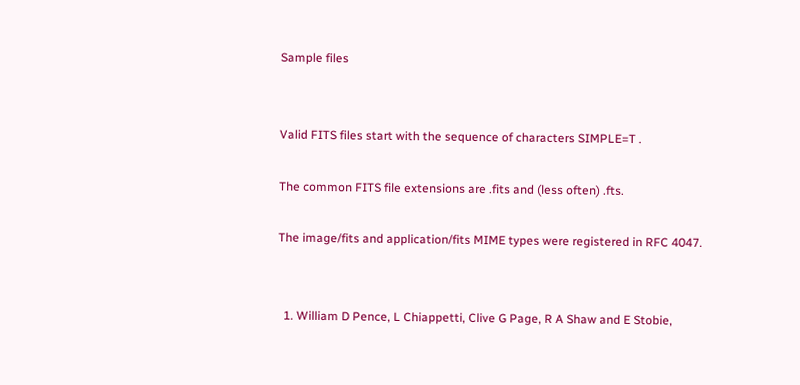Sample files


Valid FITS files start with the sequence of characters SIMPLE=T .

The common FITS file extensions are .fits and (less often) .fts.

The image/fits and application/fits MIME types were registered in RFC 4047.


  1. William D Pence, L Chiappetti, Clive G Page, R A Shaw and E Stobie,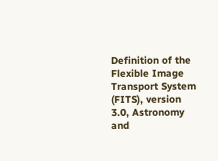Definition of the Flexible Image Transport System (FITS), version 3.0, Astronomy and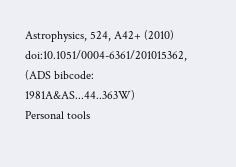Astrophysics, 524, A42+ (2010) doi:10.1051/0004-6361/201015362, (ADS bibcode: 1981A&AS...44..363W)
Personal tools